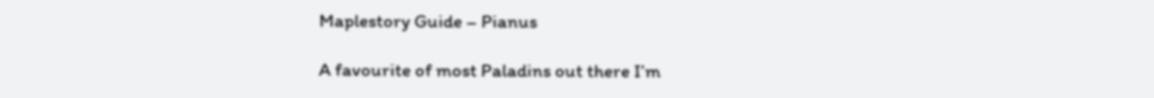Maplestory Guide – Pianus

A favourite of most Paladins out there I’m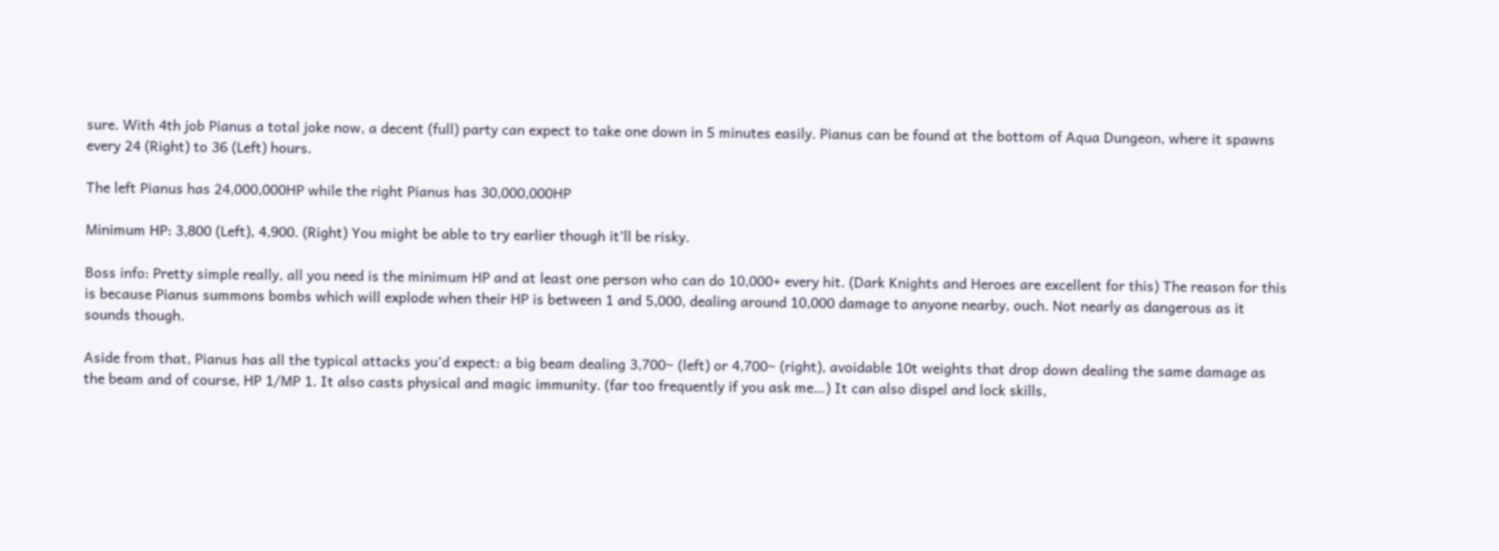sure. With 4th job Pianus a total joke now, a decent (full) party can expect to take one down in 5 minutes easily. Pianus can be found at the bottom of Aqua Dungeon, where it spawns every 24 (Right) to 36 (Left) hours.

The left Pianus has 24,000,000HP while the right Pianus has 30,000,000HP

Minimum HP: 3,800 (Left), 4,900. (Right) You might be able to try earlier though it’ll be risky.

Boss info: Pretty simple really, all you need is the minimum HP and at least one person who can do 10,000+ every hit. (Dark Knights and Heroes are excellent for this) The reason for this is because Pianus summons bombs which will explode when their HP is between 1 and 5,000, dealing around 10,000 damage to anyone nearby, ouch. Not nearly as dangerous as it sounds though.

Aside from that, Pianus has all the typical attacks you’d expect: a big beam dealing 3,700~ (left) or 4,700~ (right), avoidable 10t weights that drop down dealing the same damage as the beam and of course, HP 1/MP 1. It also casts physical and magic immunity. (far too frequently if you ask me…) It can also dispel and lock skills,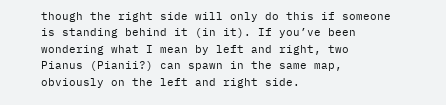though the right side will only do this if someone is standing behind it (in it). If you’ve been wondering what I mean by left and right, two Pianus (Pianii?) can spawn in the same map, obviously on the left and right side.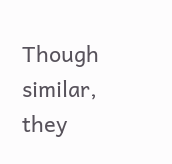Though similar, they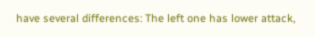have several differences: The left one has lower attack,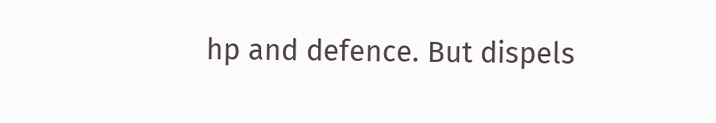hp and defence. But dispels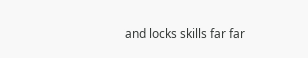and locks skills far far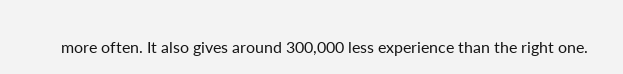more often. It also gives around 300,000 less experience than the right one.